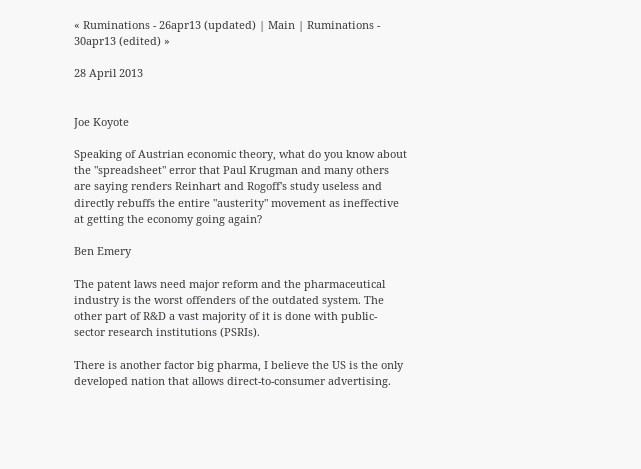« Ruminations - 26apr13 (updated) | Main | Ruminations - 30apr13 (edited) »

28 April 2013


Joe Koyote

Speaking of Austrian economic theory, what do you know about the "spreadsheet" error that Paul Krugman and many others are saying renders Reinhart and Rogoff's study useless and directly rebuffs the entire "austerity" movement as ineffective at getting the economy going again?

Ben Emery

The patent laws need major reform and the pharmaceutical industry is the worst offenders of the outdated system. The other part of R&D a vast majority of it is done with public-sector research institutions (PSRIs).

There is another factor big pharma, I believe the US is the only developed nation that allows direct-to-consumer advertising.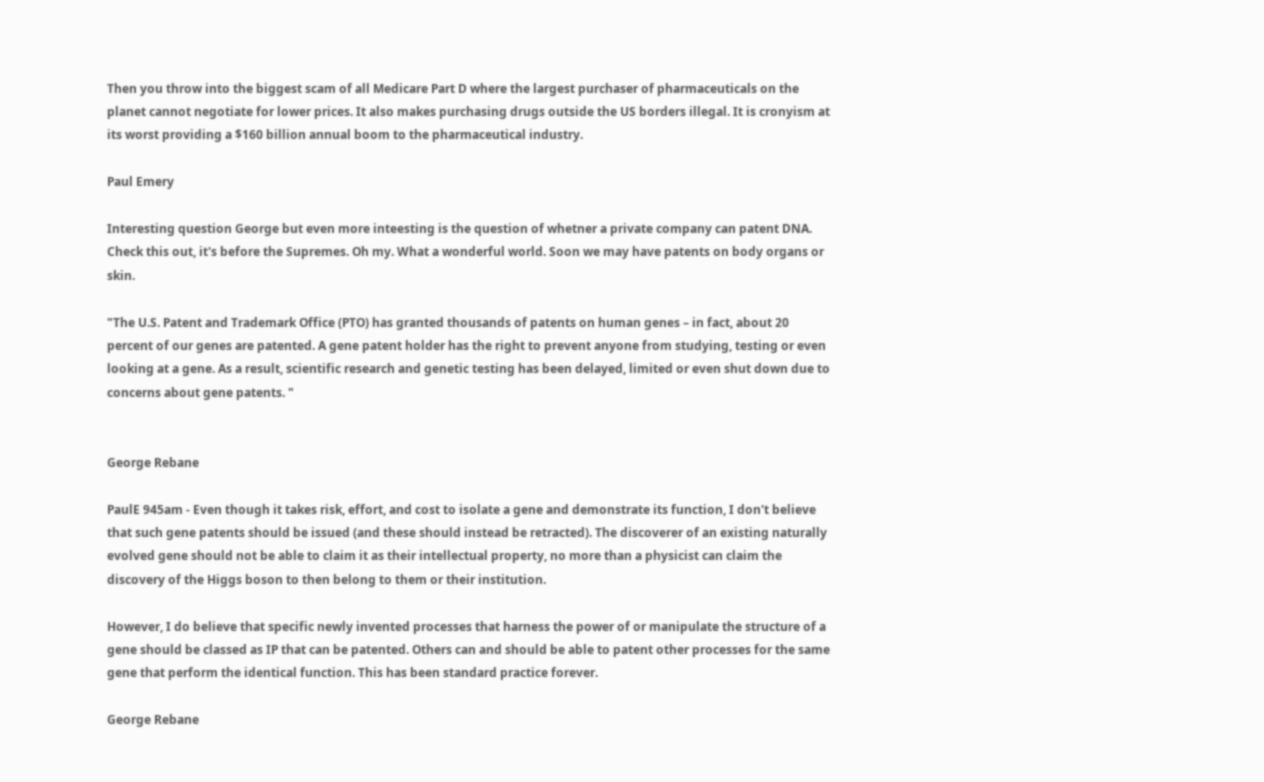Then you throw into the biggest scam of all Medicare Part D where the largest purchaser of pharmaceuticals on the planet cannot negotiate for lower prices. It also makes purchasing drugs outside the US borders illegal. It is cronyism at its worst providing a $160 billion annual boom to the pharmaceutical industry.

Paul Emery

Interesting question George but even more inteesting is the question of whetner a private company can patent DNA. Check this out, it's before the Supremes. Oh my. What a wonderful world. Soon we may have patents on body organs or skin.

"The U.S. Patent and Trademark Office (PTO) has granted thousands of patents on human genes – in fact, about 20 percent of our genes are patented. A gene patent holder has the right to prevent anyone from studying, testing or even looking at a gene. As a result, scientific research and genetic testing has been delayed, limited or even shut down due to concerns about gene patents. "


George Rebane

PaulE 945am - Even though it takes risk, effort, and cost to isolate a gene and demonstrate its function, I don't believe that such gene patents should be issued (and these should instead be retracted). The discoverer of an existing naturally evolved gene should not be able to claim it as their intellectual property, no more than a physicist can claim the discovery of the Higgs boson to then belong to them or their institution.

However, I do believe that specific newly invented processes that harness the power of or manipulate the structure of a gene should be classed as IP that can be patented. Others can and should be able to patent other processes for the same gene that perform the identical function. This has been standard practice forever.

George Rebane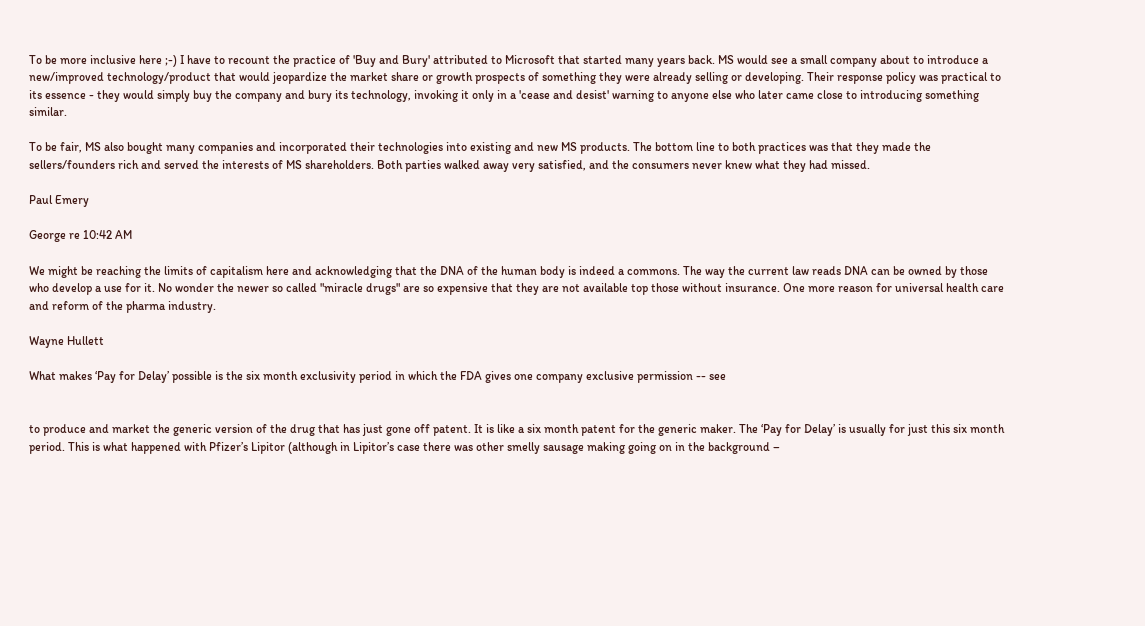To be more inclusive here ;-) I have to recount the practice of 'Buy and Bury' attributed to Microsoft that started many years back. MS would see a small company about to introduce a new/improved technology/product that would jeopardize the market share or growth prospects of something they were already selling or developing. Their response policy was practical to its essence - they would simply buy the company and bury its technology, invoking it only in a 'cease and desist' warning to anyone else who later came close to introducing something similar.

To be fair, MS also bought many companies and incorporated their technologies into existing and new MS products. The bottom line to both practices was that they made the sellers/founders rich and served the interests of MS shareholders. Both parties walked away very satisfied, and the consumers never knew what they had missed.

Paul Emery

George re 10:42 AM

We might be reaching the limits of capitalism here and acknowledging that the DNA of the human body is indeed a commons. The way the current law reads DNA can be owned by those who develop a use for it. No wonder the newer so called "miracle drugs" are so expensive that they are not available top those without insurance. One more reason for universal health care and reform of the pharma industry.

Wayne Hullett

What makes ‘Pay for Delay’ possible is the six month exclusivity period in which the FDA gives one company exclusive permission -- see


to produce and market the generic version of the drug that has just gone off patent. It is like a six month patent for the generic maker. The ‘Pay for Delay’ is usually for just this six month period. This is what happened with Pfizer’s Lipitor (although in Lipitor’s case there was other smelly sausage making going on in the background –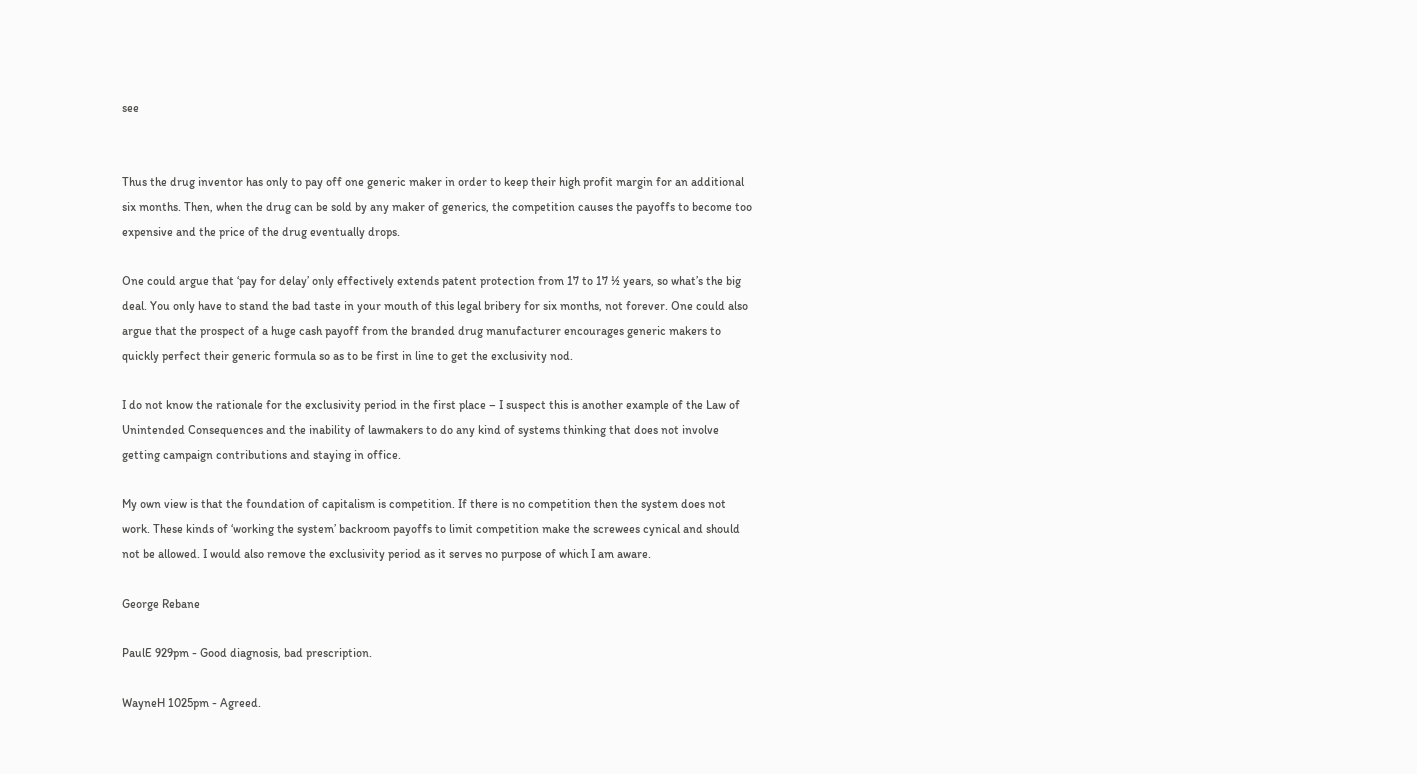see


Thus the drug inventor has only to pay off one generic maker in order to keep their high profit margin for an additional six months. Then, when the drug can be sold by any maker of generics, the competition causes the payoffs to become too expensive and the price of the drug eventually drops.

One could argue that ‘pay for delay’ only effectively extends patent protection from 17 to 17 ½ years, so what’s the big deal. You only have to stand the bad taste in your mouth of this legal bribery for six months, not forever. One could also argue that the prospect of a huge cash payoff from the branded drug manufacturer encourages generic makers to quickly perfect their generic formula so as to be first in line to get the exclusivity nod.

I do not know the rationale for the exclusivity period in the first place – I suspect this is another example of the Law of Unintended Consequences and the inability of lawmakers to do any kind of systems thinking that does not involve getting campaign contributions and staying in office.

My own view is that the foundation of capitalism is competition. If there is no competition then the system does not work. These kinds of ‘working the system’ backroom payoffs to limit competition make the screwees cynical and should not be allowed. I would also remove the exclusivity period as it serves no purpose of which I am aware.

George Rebane

PaulE 929pm - Good diagnosis, bad prescription.

WayneH 1025pm - Agreed.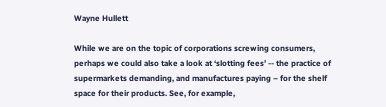Wayne Hullett

While we are on the topic of corporations screwing consumers, perhaps we could also take a look at ‘slotting fees’ -- the practice of supermarkets demanding, and manufactures paying – for the shelf space for their products. See, for example,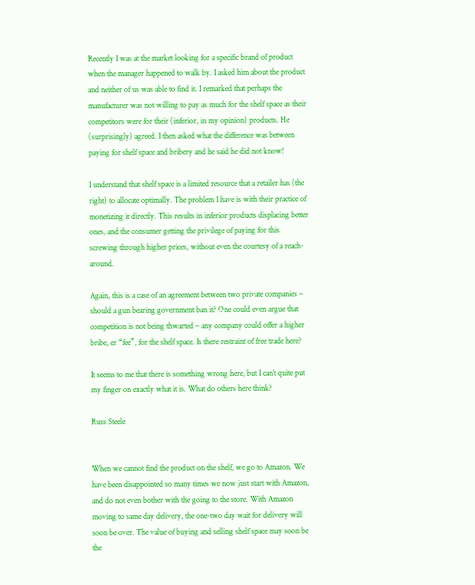Recently I was at the market looking for a specific brand of product when the manager happened to walk by. I asked him about the product and neither of us was able to find it. I remarked that perhaps the manufacturer was not willing to pay as much for the shelf space as their competitors were for their (inferior, in my opinion) products. He (surprisingly) agreed. I then asked what the difference was between paying for shelf space and bribery and he said he did not know!

I understand that shelf space is a limited resource that a retailer has (the right) to allocate optimally. The problem I have is with their practice of monetizing it directly. This results in inferior products displacing better ones, and the consumer getting the privilege of paying for this screwing through higher prices, without even the courtesy of a reach-around.

Again, this is a case of an agreement between two private companies – should a gun bearing government ban it? One could even argue that competition is not being thwarted – any company could offer a higher bribe, er “fee”, for the shelf space. Is there restraint of free trade here?

It seems to me that there is something wrong here, but I can’t quite put my finger on exactly what it is. What do others here think?

Russ Steele


When we cannot find the product on the shelf, we go to Amazon. We have been disappointed so many times we now just start with Amazon, and do not even bother with the going to the store. With Amazon moving to same day delivery, the one-two day wait for delivery will soon be over. The value of buying and selling shelf space may soon be the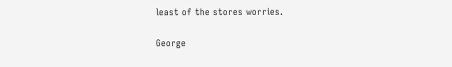least of the stores worries.

George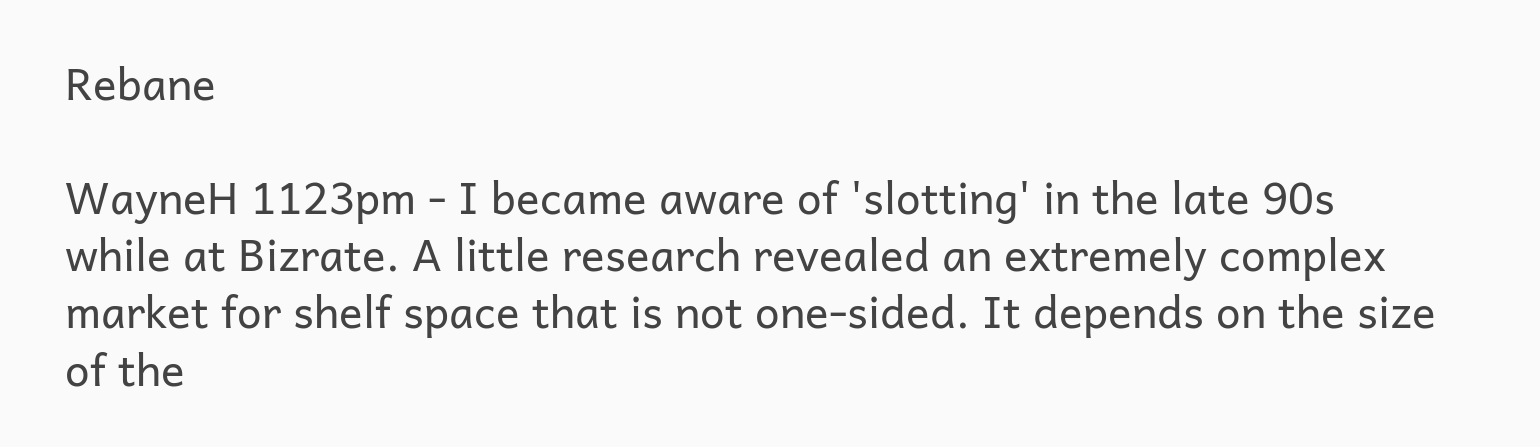Rebane

WayneH 1123pm - I became aware of 'slotting' in the late 90s while at Bizrate. A little research revealed an extremely complex market for shelf space that is not one-sided. It depends on the size of the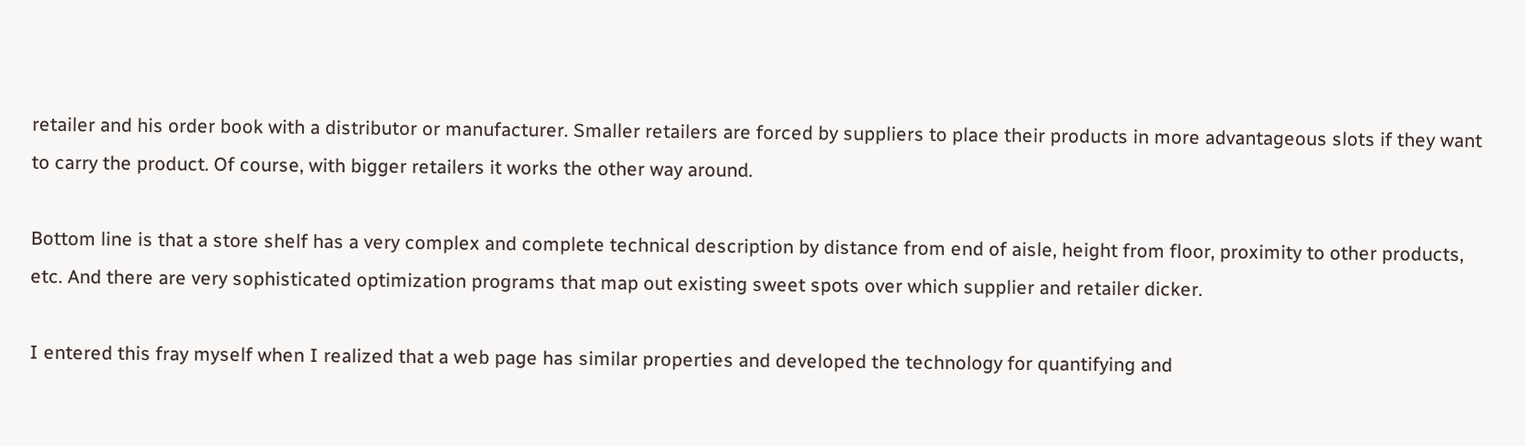retailer and his order book with a distributor or manufacturer. Smaller retailers are forced by suppliers to place their products in more advantageous slots if they want to carry the product. Of course, with bigger retailers it works the other way around.

Bottom line is that a store shelf has a very complex and complete technical description by distance from end of aisle, height from floor, proximity to other products, etc. And there are very sophisticated optimization programs that map out existing sweet spots over which supplier and retailer dicker.

I entered this fray myself when I realized that a web page has similar properties and developed the technology for quantifying and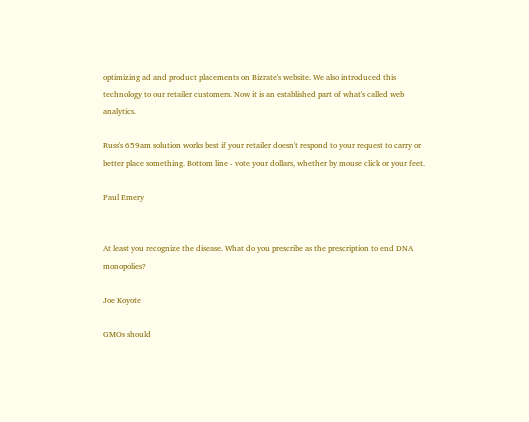optimizing ad and product placements on Bizrate's website. We also introduced this technology to our retailer customers. Now it is an established part of what's called web analytics.

Russ's 659am solution works best if your retailer doesn't respond to your request to carry or better place something. Bottom line - vote your dollars, whether by mouse click or your feet.

Paul Emery


At least you recognize the disease. What do you prescribe as the prescription to end DNA monopolies?

Joe Koyote

GMOs should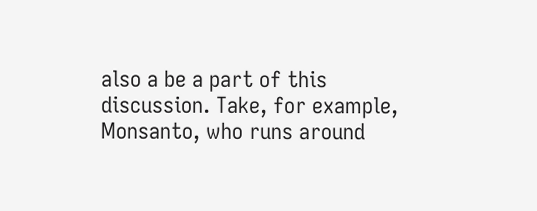also a be a part of this discussion. Take, for example, Monsanto, who runs around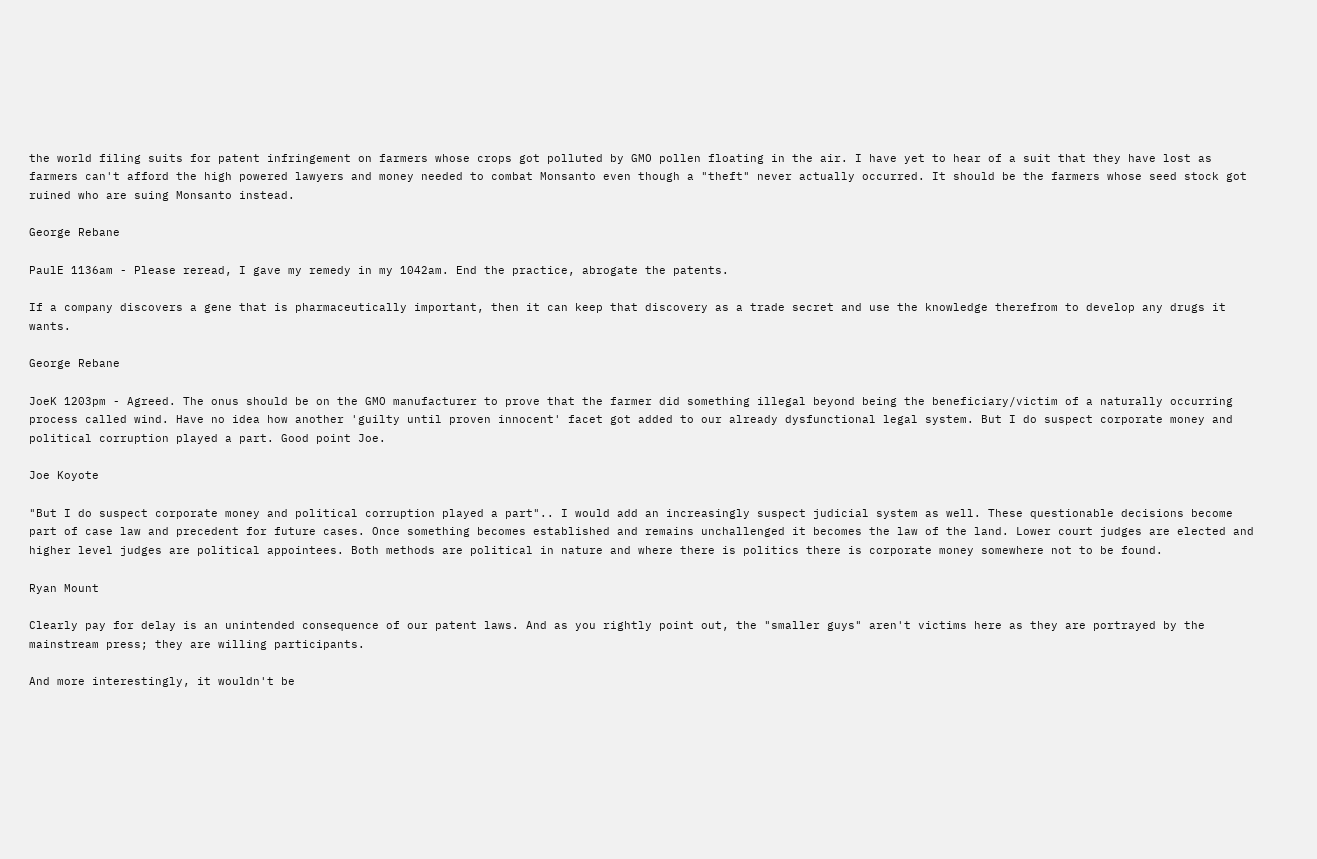the world filing suits for patent infringement on farmers whose crops got polluted by GMO pollen floating in the air. I have yet to hear of a suit that they have lost as farmers can't afford the high powered lawyers and money needed to combat Monsanto even though a "theft" never actually occurred. It should be the farmers whose seed stock got ruined who are suing Monsanto instead.

George Rebane

PaulE 1136am - Please reread, I gave my remedy in my 1042am. End the practice, abrogate the patents.

If a company discovers a gene that is pharmaceutically important, then it can keep that discovery as a trade secret and use the knowledge therefrom to develop any drugs it wants.

George Rebane

JoeK 1203pm - Agreed. The onus should be on the GMO manufacturer to prove that the farmer did something illegal beyond being the beneficiary/victim of a naturally occurring process called wind. Have no idea how another 'guilty until proven innocent' facet got added to our already dysfunctional legal system. But I do suspect corporate money and political corruption played a part. Good point Joe.

Joe Koyote

"But I do suspect corporate money and political corruption played a part".. I would add an increasingly suspect judicial system as well. These questionable decisions become part of case law and precedent for future cases. Once something becomes established and remains unchallenged it becomes the law of the land. Lower court judges are elected and higher level judges are political appointees. Both methods are political in nature and where there is politics there is corporate money somewhere not to be found.

Ryan Mount

Clearly pay for delay is an unintended consequence of our patent laws. And as you rightly point out, the "smaller guys" aren't victims here as they are portrayed by the mainstream press; they are willing participants.

And more interestingly, it wouldn't be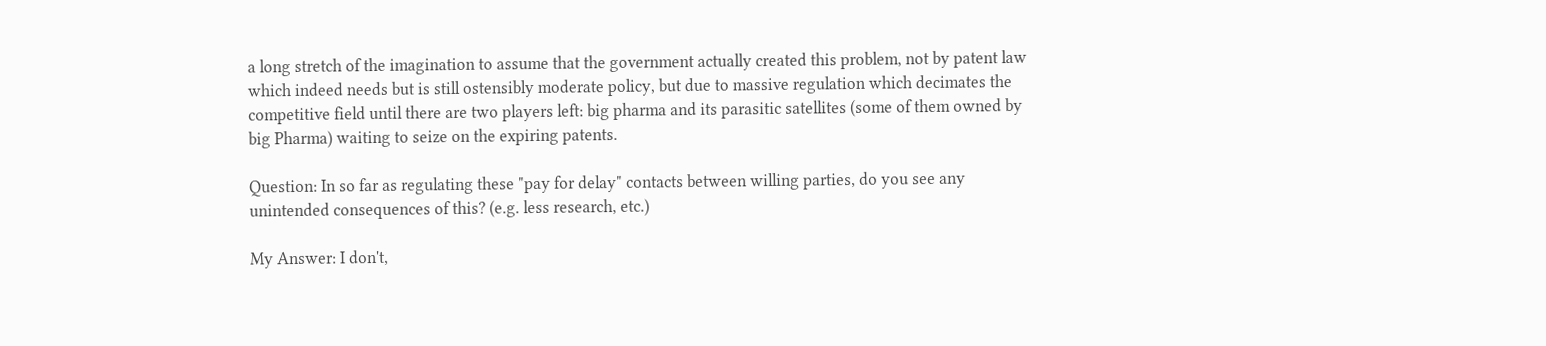a long stretch of the imagination to assume that the government actually created this problem, not by patent law which indeed needs but is still ostensibly moderate policy, but due to massive regulation which decimates the competitive field until there are two players left: big pharma and its parasitic satellites (some of them owned by big Pharma) waiting to seize on the expiring patents.

Question: In so far as regulating these "pay for delay" contacts between willing parties, do you see any unintended consequences of this? (e.g. less research, etc.)

My Answer: I don't,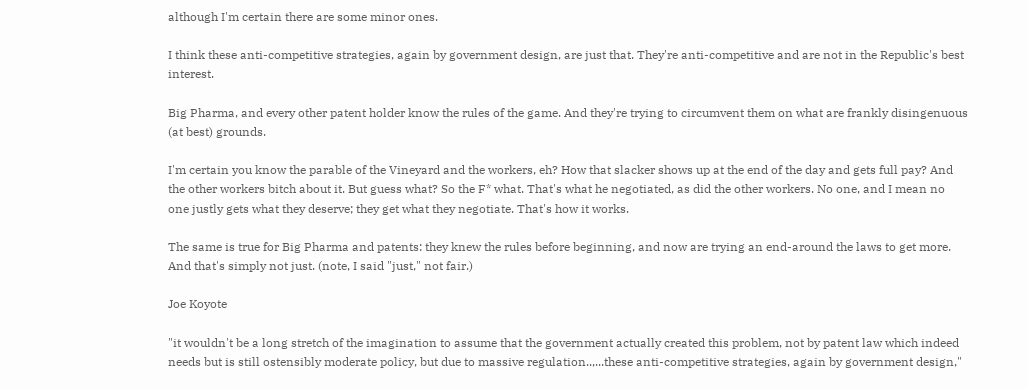although I'm certain there are some minor ones.

I think these anti-competitive strategies, again by government design, are just that. They're anti-competitive and are not in the Republic's best interest.

Big Pharma, and every other patent holder know the rules of the game. And they're trying to circumvent them on what are frankly disingenuous (at best) grounds.

I'm certain you know the parable of the Vineyard and the workers, eh? How that slacker shows up at the end of the day and gets full pay? And the other workers bitch about it. But guess what? So the F* what. That's what he negotiated, as did the other workers. No one, and I mean no one justly gets what they deserve; they get what they negotiate. That's how it works.

The same is true for Big Pharma and patents: they knew the rules before beginning, and now are trying an end-around the laws to get more. And that's simply not just. (note, I said "just," not fair.)

Joe Koyote

"it wouldn't be a long stretch of the imagination to assume that the government actually created this problem, not by patent law which indeed needs but is still ostensibly moderate policy, but due to massive regulation..,...these anti-competitive strategies, again by government design,"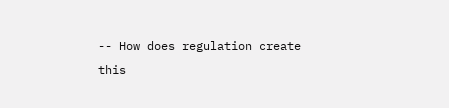-- How does regulation create this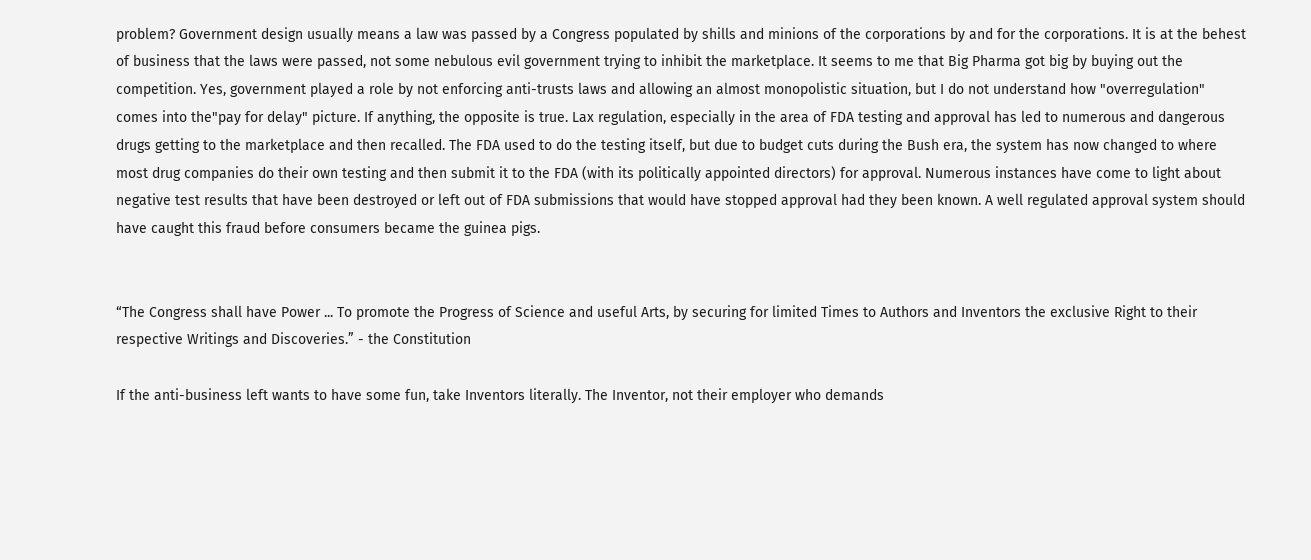problem? Government design usually means a law was passed by a Congress populated by shills and minions of the corporations by and for the corporations. It is at the behest of business that the laws were passed, not some nebulous evil government trying to inhibit the marketplace. It seems to me that Big Pharma got big by buying out the competition. Yes, government played a role by not enforcing anti-trusts laws and allowing an almost monopolistic situation, but I do not understand how "overregulation" comes into the"pay for delay" picture. If anything, the opposite is true. Lax regulation, especially in the area of FDA testing and approval has led to numerous and dangerous drugs getting to the marketplace and then recalled. The FDA used to do the testing itself, but due to budget cuts during the Bush era, the system has now changed to where most drug companies do their own testing and then submit it to the FDA (with its politically appointed directors) for approval. Numerous instances have come to light about negative test results that have been destroyed or left out of FDA submissions that would have stopped approval had they been known. A well regulated approval system should have caught this fraud before consumers became the guinea pigs.


“The Congress shall have Power ... To promote the Progress of Science and useful Arts, by securing for limited Times to Authors and Inventors the exclusive Right to their respective Writings and Discoveries.” - the Constitution

If the anti-business left wants to have some fun, take Inventors literally. The Inventor, not their employer who demands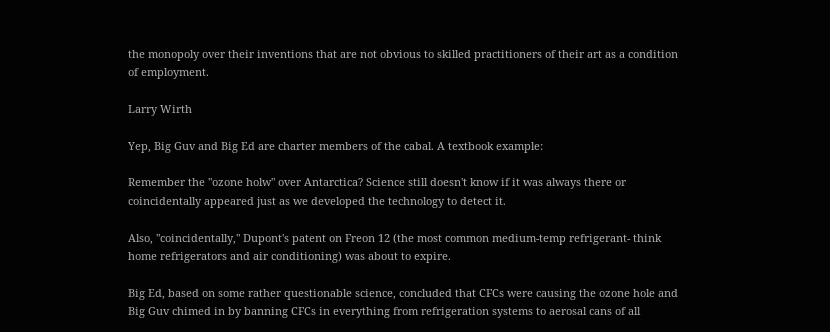the monopoly over their inventions that are not obvious to skilled practitioners of their art as a condition of employment.

Larry Wirth

Yep, Big Guv and Big Ed are charter members of the cabal. A textbook example:

Remember the "ozone holw" over Antarctica? Science still doesn't know if it was always there or coincidentally appeared just as we developed the technology to detect it.

Also, "coincidentally," Dupont's patent on Freon 12 (the most common medium-temp refrigerant- think home refrigerators and air conditioning) was about to expire.

Big Ed, based on some rather questionable science, concluded that CFCs were causing the ozone hole and Big Guv chimed in by banning CFCs in everything from refrigeration systems to aerosal cans of all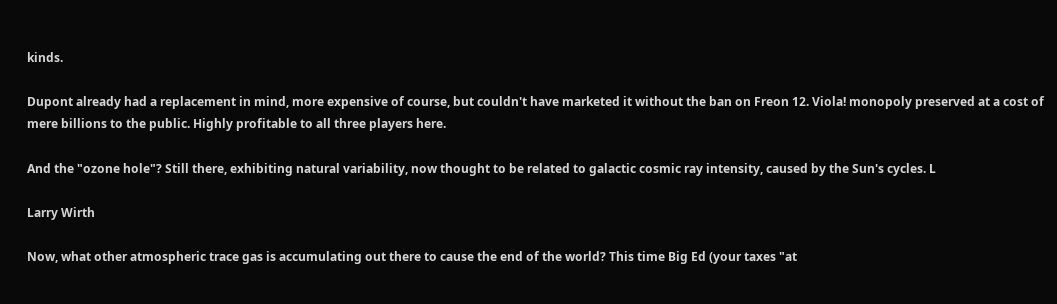kinds.

Dupont already had a replacement in mind, more expensive of course, but couldn't have marketed it without the ban on Freon 12. Viola! monopoly preserved at a cost of mere billions to the public. Highly profitable to all three players here.

And the "ozone hole"? Still there, exhibiting natural variability, now thought to be related to galactic cosmic ray intensity, caused by the Sun's cycles. L

Larry Wirth

Now, what other atmospheric trace gas is accumulating out there to cause the end of the world? This time Big Ed (your taxes "at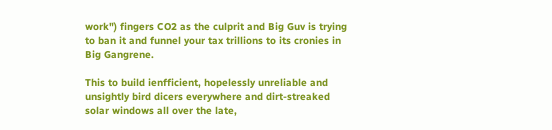work") fingers CO2 as the culprit and Big Guv is trying to ban it and funnel your tax trillions to its cronies in Big Gangrene.

This to build ienfficient, hopelessly unreliable and unsightly bird dicers everywhere and dirt-streaked solar windows all over the late,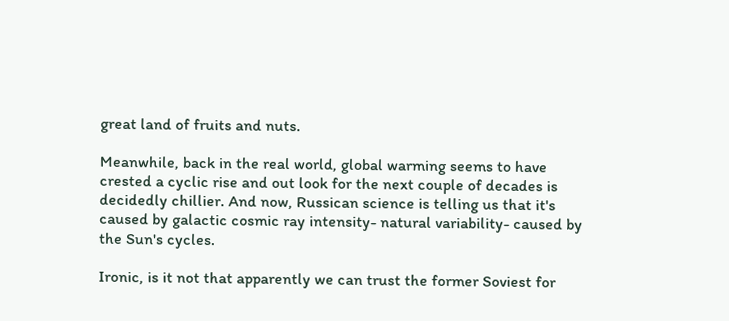great land of fruits and nuts.

Meanwhile, back in the real world, global warming seems to have crested a cyclic rise and out look for the next couple of decades is decidedly chillier. And now, Russican science is telling us that it's caused by galactic cosmic ray intensity- natural variability- caused by the Sun's cycles.

Ironic, is it not that apparently we can trust the former Soviest for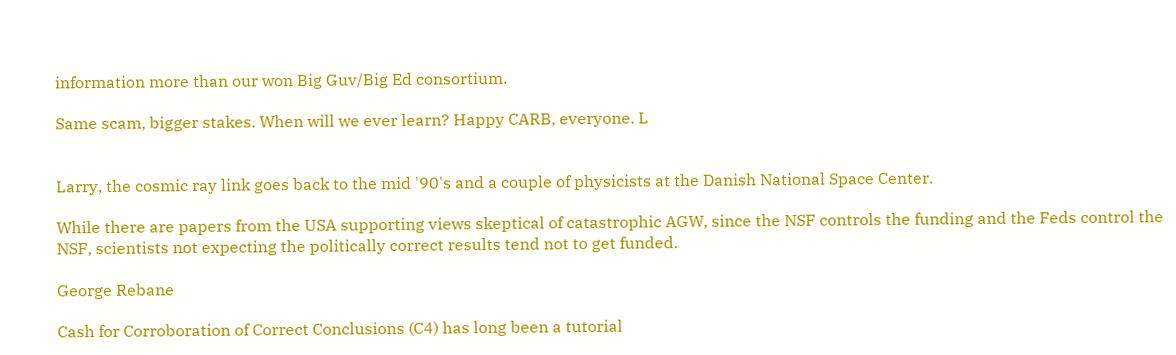information more than our won Big Guv/Big Ed consortium.

Same scam, bigger stakes. When will we ever learn? Happy CARB, everyone. L


Larry, the cosmic ray link goes back to the mid '90's and a couple of physicists at the Danish National Space Center.

While there are papers from the USA supporting views skeptical of catastrophic AGW, since the NSF controls the funding and the Feds control the NSF, scientists not expecting the politically correct results tend not to get funded.

George Rebane

Cash for Corroboration of Correct Conclusions (C4) has long been a tutorial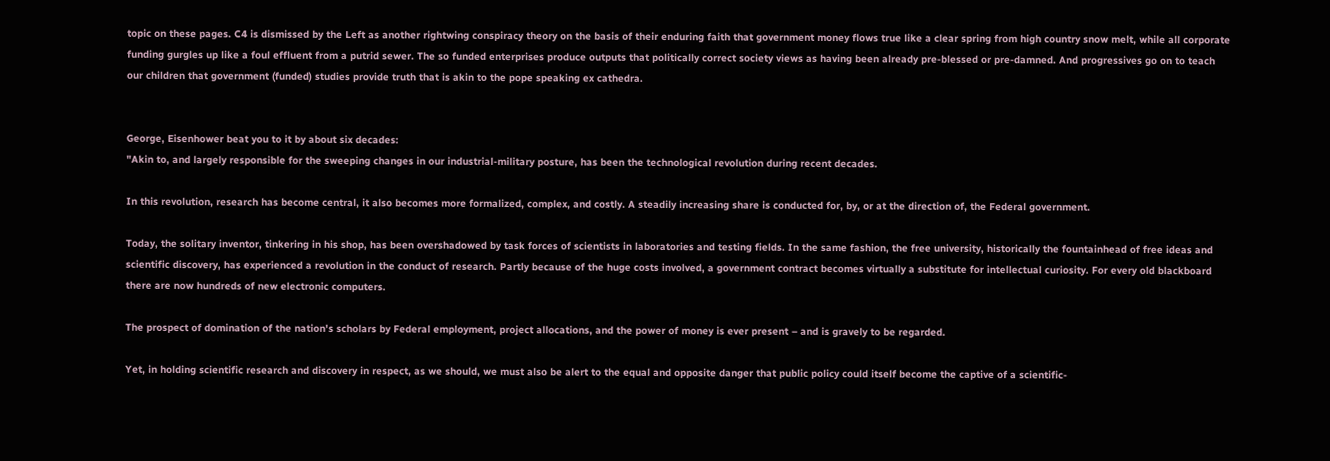topic on these pages. C4 is dismissed by the Left as another rightwing conspiracy theory on the basis of their enduring faith that government money flows true like a clear spring from high country snow melt, while all corporate funding gurgles up like a foul effluent from a putrid sewer. The so funded enterprises produce outputs that politically correct society views as having been already pre-blessed or pre-damned. And progressives go on to teach our children that government (funded) studies provide truth that is akin to the pope speaking ex cathedra.


George, Eisenhower beat you to it by about six decades:
"Akin to, and largely responsible for the sweeping changes in our industrial-military posture, has been the technological revolution during recent decades.

In this revolution, research has become central, it also becomes more formalized, complex, and costly. A steadily increasing share is conducted for, by, or at the direction of, the Federal government.

Today, the solitary inventor, tinkering in his shop, has been overshadowed by task forces of scientists in laboratories and testing fields. In the same fashion, the free university, historically the fountainhead of free ideas and scientific discovery, has experienced a revolution in the conduct of research. Partly because of the huge costs involved, a government contract becomes virtually a substitute for intellectual curiosity. For every old blackboard there are now hundreds of new electronic computers.

The prospect of domination of the nation's scholars by Federal employment, project allocations, and the power of money is ever present – and is gravely to be regarded.

Yet, in holding scientific research and discovery in respect, as we should, we must also be alert to the equal and opposite danger that public policy could itself become the captive of a scientific-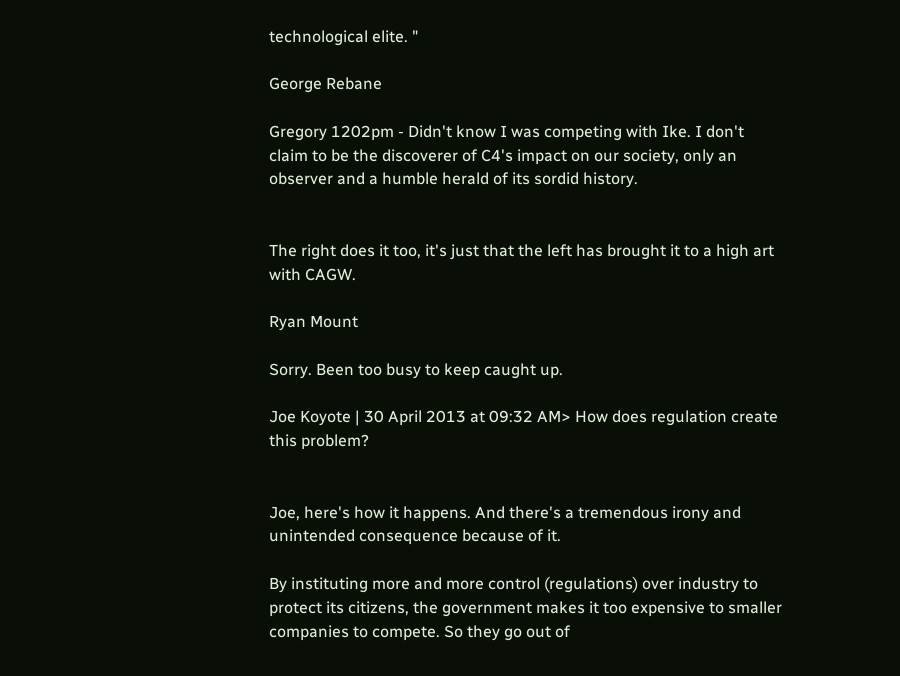technological elite. "

George Rebane

Gregory 1202pm - Didn't know I was competing with Ike. I don't claim to be the discoverer of C4's impact on our society, only an observer and a humble herald of its sordid history.


The right does it too, it's just that the left has brought it to a high art with CAGW.

Ryan Mount

Sorry. Been too busy to keep caught up.

Joe Koyote | 30 April 2013 at 09:32 AM> How does regulation create this problem?


Joe, here's how it happens. And there's a tremendous irony and unintended consequence because of it.

By instituting more and more control (regulations) over industry to protect its citizens, the government makes it too expensive to smaller companies to compete. So they go out of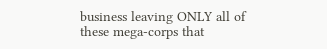business leaving ONLY all of these mega-corps that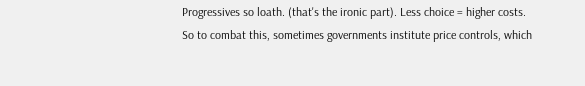Progressives so loath. (that's the ironic part). Less choice = higher costs. So to combat this, sometimes governments institute price controls, which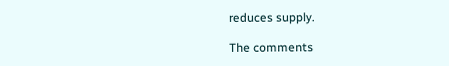reduces supply.

The comments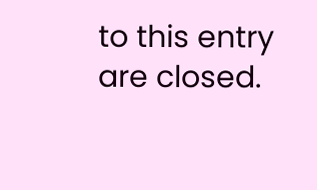to this entry are closed.